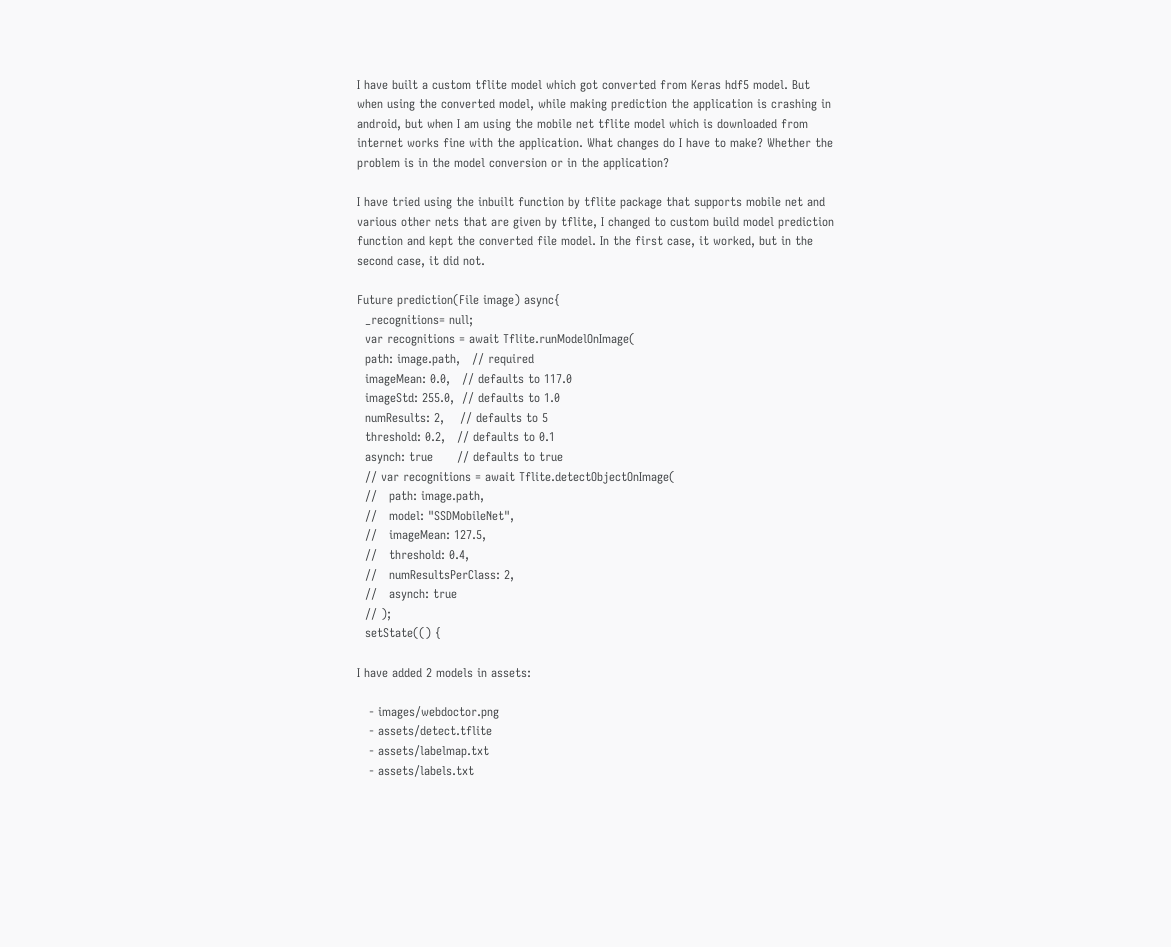I have built a custom tflite model which got converted from Keras hdf5 model. But when using the converted model, while making prediction the application is crashing in android, but when I am using the mobile net tflite model which is downloaded from internet works fine with the application. What changes do I have to make? Whether the problem is in the model conversion or in the application?

I have tried using the inbuilt function by tflite package that supports mobile net and various other nets that are given by tflite, I changed to custom build model prediction function and kept the converted file model. In the first case, it worked, but in the second case, it did not.

Future prediction(File image) async{
  _recognitions= null;
  var recognitions = await Tflite.runModelOnImage(
  path: image.path,   // required
  imageMean: 0.0,   // defaults to 117.0
  imageStd: 255.0,  // defaults to 1.0
  numResults: 2,    // defaults to 5
  threshold: 0.2,   // defaults to 0.1
  asynch: true      // defaults to true
  // var recognitions = await Tflite.detectObjectOnImage(
  //   path: image.path,
  //   model: "SSDMobileNet",
  //   imageMean: 127.5,
  //   threshold: 0.4,
  //   numResultsPerClass: 2,
  //   asynch: true
  // );
  setState(() {

I have added 2 models in assets:

   - images/webdoctor.png
   - assets/detect.tflite
   - assets/labelmap.txt
   - assets/labels.txt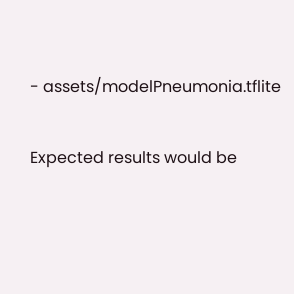- assets/modelPneumonia.tflite

Expected results would be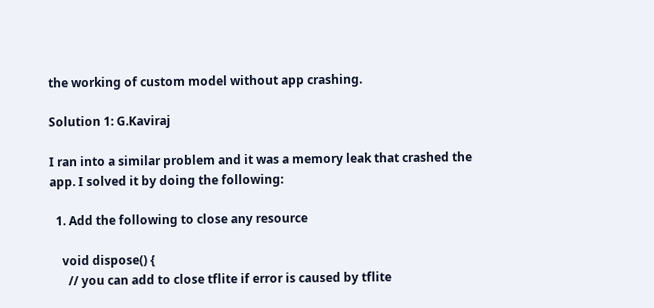the working of custom model without app crashing.

Solution 1: G.Kaviraj

I ran into a similar problem and it was a memory leak that crashed the app. I solved it by doing the following:

  1. Add the following to close any resource

    void dispose() {
      // you can add to close tflite if error is caused by tflite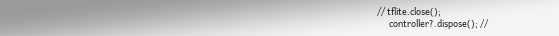// tflite.close();
      controller?.dispose(); //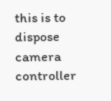this is to dispose camera controller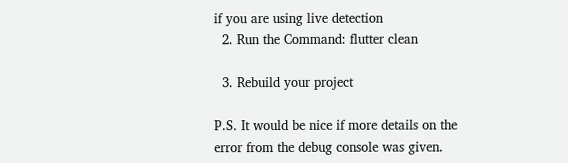if you are using live detection
  2. Run the Command: flutter clean

  3. Rebuild your project

P.S. It would be nice if more details on the error from the debug console was given.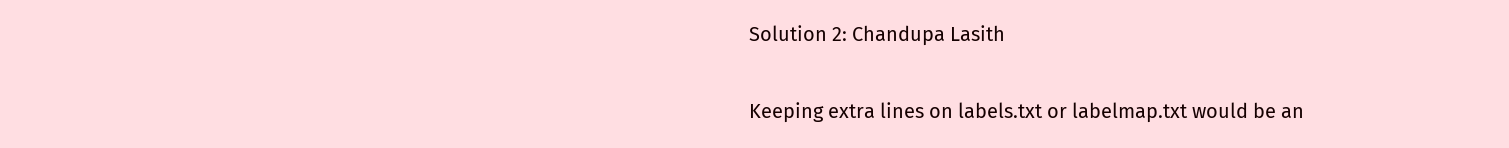Solution 2: Chandupa Lasith

Keeping extra lines on labels.txt or labelmap.txt would be an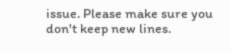issue. Please make sure you don't keep new lines.